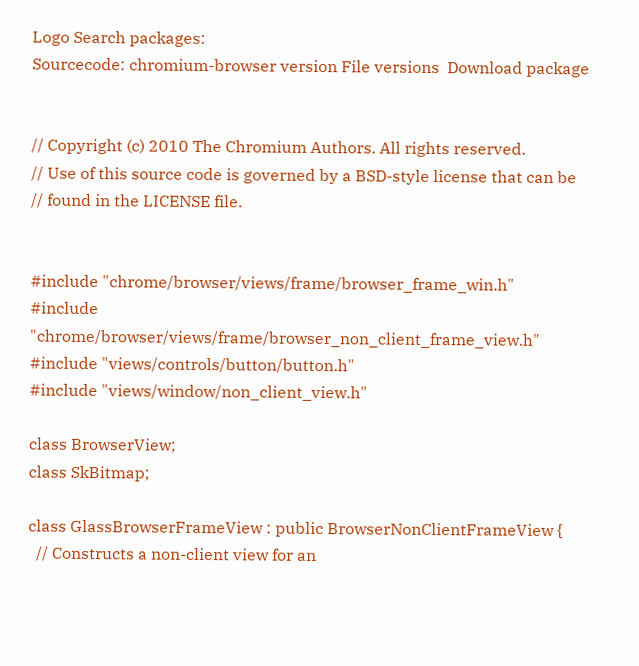Logo Search packages:
Sourcecode: chromium-browser version File versions  Download package


// Copyright (c) 2010 The Chromium Authors. All rights reserved.
// Use of this source code is governed by a BSD-style license that can be
// found in the LICENSE file.


#include "chrome/browser/views/frame/browser_frame_win.h"
#include "chrome/browser/views/frame/browser_non_client_frame_view.h"
#include "views/controls/button/button.h"
#include "views/window/non_client_view.h"

class BrowserView;
class SkBitmap;

class GlassBrowserFrameView : public BrowserNonClientFrameView {
  // Constructs a non-client view for an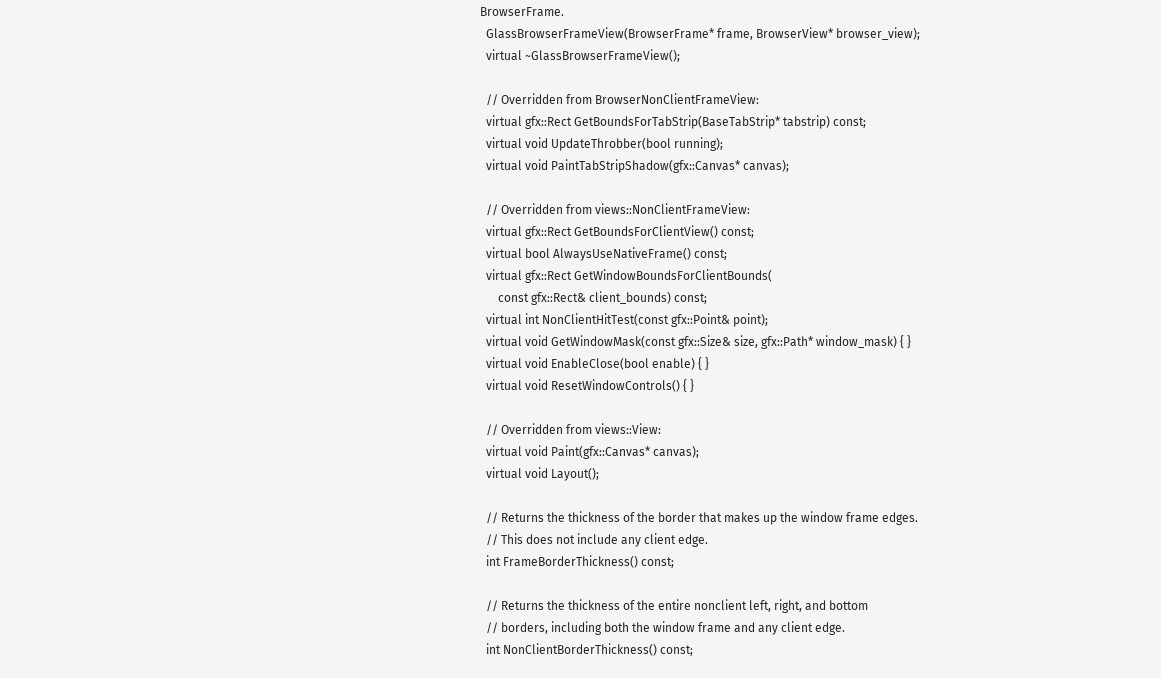BrowserFrame.
  GlassBrowserFrameView(BrowserFrame* frame, BrowserView* browser_view);
  virtual ~GlassBrowserFrameView();

  // Overridden from BrowserNonClientFrameView:
  virtual gfx::Rect GetBoundsForTabStrip(BaseTabStrip* tabstrip) const;
  virtual void UpdateThrobber(bool running);
  virtual void PaintTabStripShadow(gfx::Canvas* canvas);

  // Overridden from views::NonClientFrameView:
  virtual gfx::Rect GetBoundsForClientView() const;
  virtual bool AlwaysUseNativeFrame() const;
  virtual gfx::Rect GetWindowBoundsForClientBounds(
      const gfx::Rect& client_bounds) const;
  virtual int NonClientHitTest(const gfx::Point& point);
  virtual void GetWindowMask(const gfx::Size& size, gfx::Path* window_mask) { }
  virtual void EnableClose(bool enable) { }
  virtual void ResetWindowControls() { }

  // Overridden from views::View:
  virtual void Paint(gfx::Canvas* canvas);
  virtual void Layout();

  // Returns the thickness of the border that makes up the window frame edges.
  // This does not include any client edge.
  int FrameBorderThickness() const;

  // Returns the thickness of the entire nonclient left, right, and bottom
  // borders, including both the window frame and any client edge.
  int NonClientBorderThickness() const;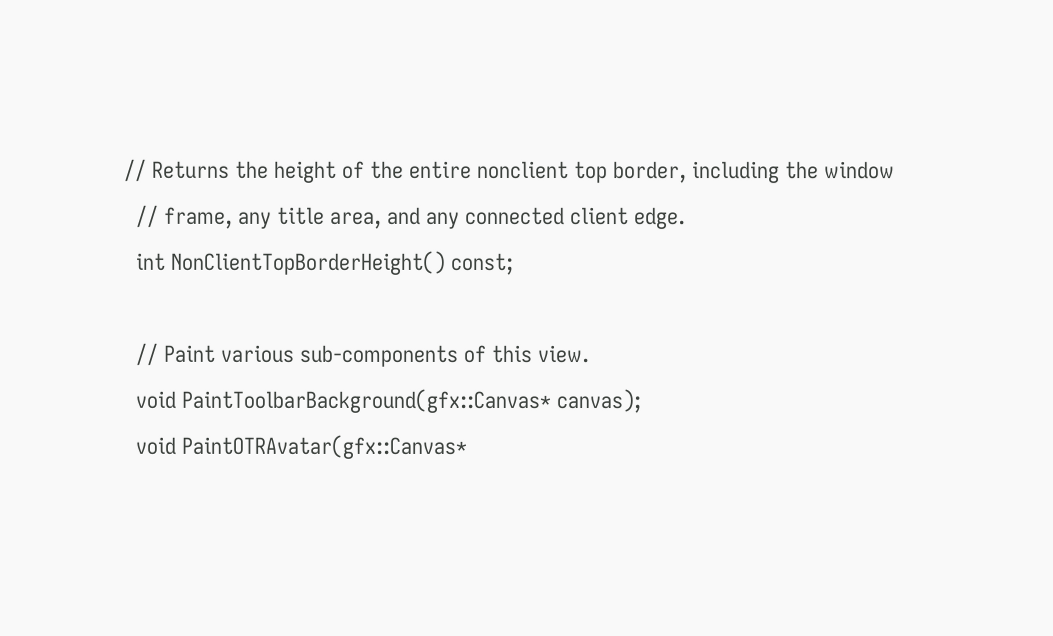// Returns the height of the entire nonclient top border, including the window
  // frame, any title area, and any connected client edge.
  int NonClientTopBorderHeight() const;

  // Paint various sub-components of this view.
  void PaintToolbarBackground(gfx::Canvas* canvas);
  void PaintOTRAvatar(gfx::Canvas*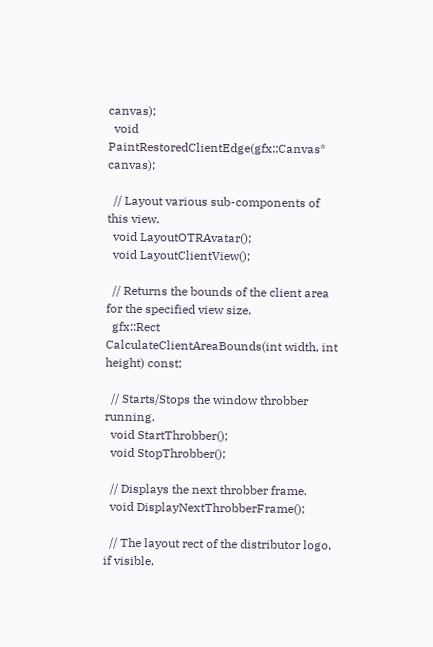canvas);
  void PaintRestoredClientEdge(gfx::Canvas* canvas);

  // Layout various sub-components of this view.
  void LayoutOTRAvatar();
  void LayoutClientView();

  // Returns the bounds of the client area for the specified view size.
  gfx::Rect CalculateClientAreaBounds(int width, int height) const;

  // Starts/Stops the window throbber running.
  void StartThrobber();
  void StopThrobber();

  // Displays the next throbber frame.
  void DisplayNextThrobberFrame();

  // The layout rect of the distributor logo, if visible.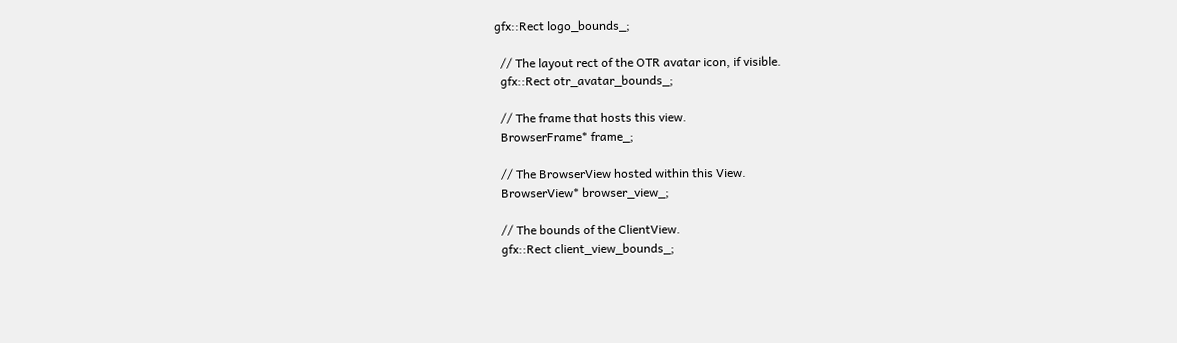gfx::Rect logo_bounds_;

  // The layout rect of the OTR avatar icon, if visible.
  gfx::Rect otr_avatar_bounds_;

  // The frame that hosts this view.
  BrowserFrame* frame_;

  // The BrowserView hosted within this View.
  BrowserView* browser_view_;

  // The bounds of the ClientView.
  gfx::Rect client_view_bounds_;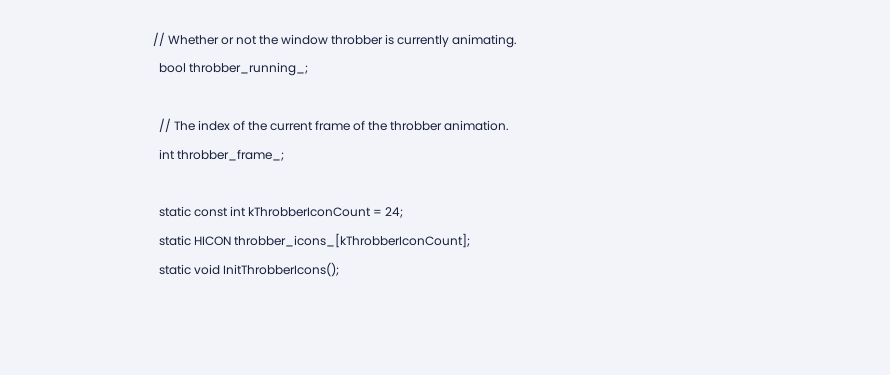// Whether or not the window throbber is currently animating.
  bool throbber_running_;

  // The index of the current frame of the throbber animation.
  int throbber_frame_;

  static const int kThrobberIconCount = 24;
  static HICON throbber_icons_[kThrobberIconCount];
  static void InitThrobberIcons();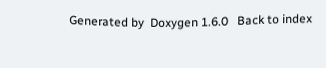Generated by  Doxygen 1.6.0   Back to index